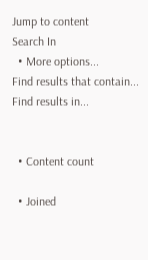Jump to content
Search In
  • More options...
Find results that contain...
Find results in...


  • Content count

  • Joined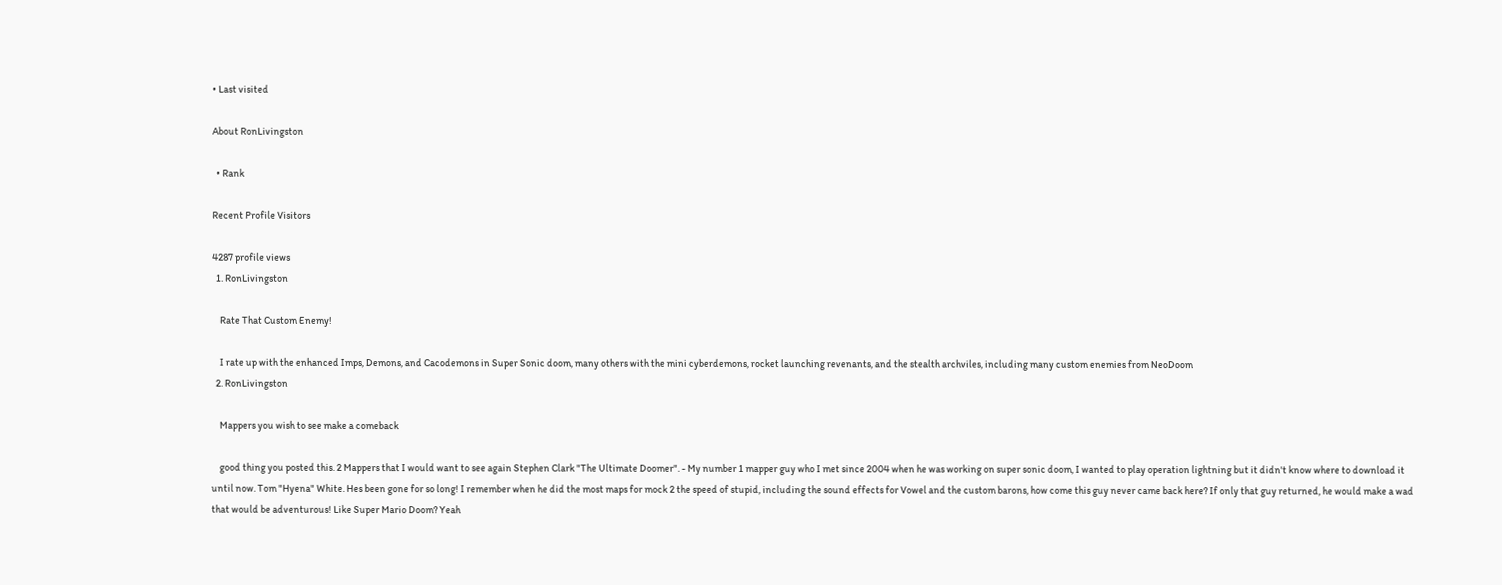• Last visited

About RonLivingston

  • Rank

Recent Profile Visitors

4287 profile views
  1. RonLivingston

    Rate That Custom Enemy!

    I rate up with the enhanced Imps, Demons, and Cacodemons in Super Sonic doom, many others with the mini cyberdemons, rocket launching revenants, and the stealth archviles, including many custom enemies from NeoDoom
  2. RonLivingston

    Mappers you wish to see make a comeback

    good thing you posted this. 2 Mappers that I would want to see again Stephen Clark "The Ultimate Doomer". - My number 1 mapper guy who I met since 2004 when he was working on super sonic doom, I wanted to play operation lightning but it didn't know where to download it until now. Tom "Hyena" White. Hes been gone for so long! I remember when he did the most maps for mock 2 the speed of stupid, including the sound effects for Vowel and the custom barons, how come this guy never came back here? If only that guy returned, he would make a wad that would be adventurous! Like Super Mario Doom? Yeah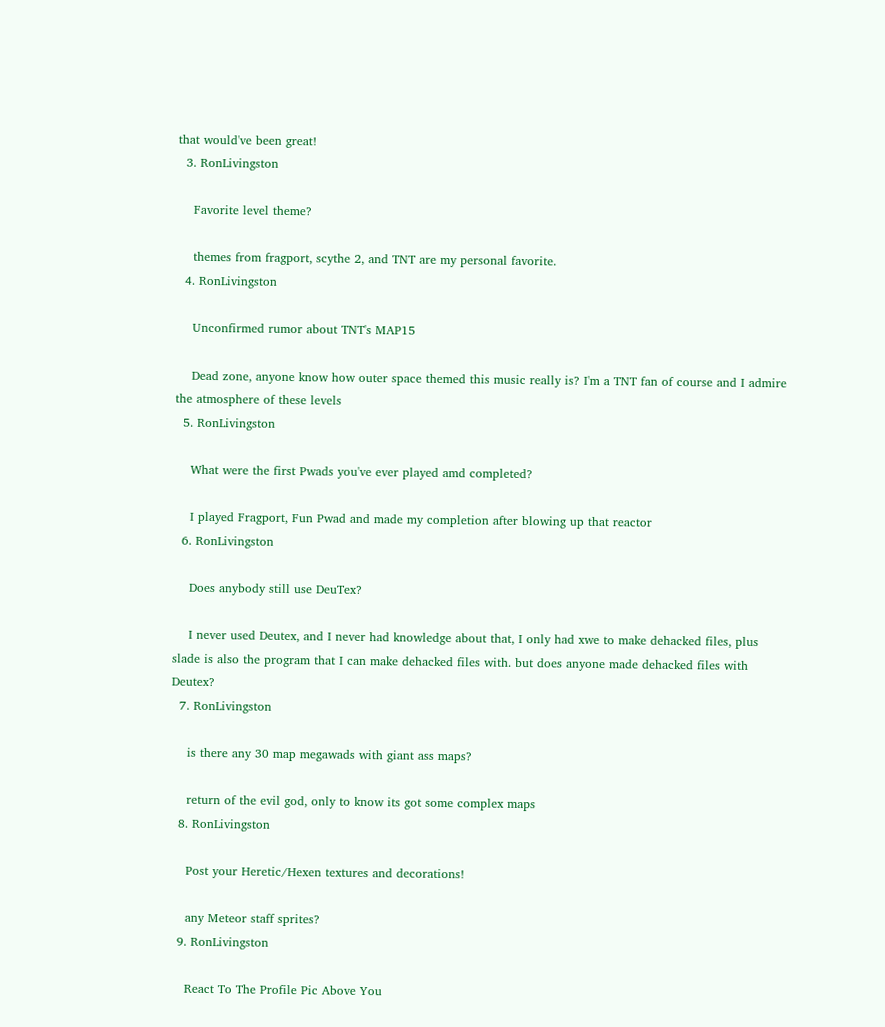that would've been great!
  3. RonLivingston

    Favorite level theme?

    themes from fragport, scythe 2, and TNT are my personal favorite.
  4. RonLivingston

    Unconfirmed rumor about TNT's MAP15

    Dead zone, anyone know how outer space themed this music really is? I'm a TNT fan of course and I admire the atmosphere of these levels
  5. RonLivingston

    What were the first Pwads you've ever played amd completed?

    I played Fragport, Fun Pwad and made my completion after blowing up that reactor
  6. RonLivingston

    Does anybody still use DeuTex?

    I never used Deutex, and I never had knowledge about that, I only had xwe to make dehacked files, plus slade is also the program that I can make dehacked files with. but does anyone made dehacked files with Deutex?
  7. RonLivingston

    is there any 30 map megawads with giant ass maps?

    return of the evil god, only to know its got some complex maps
  8. RonLivingston

    Post your Heretic/Hexen textures and decorations!

    any Meteor staff sprites?
  9. RonLivingston

    React To The Profile Pic Above You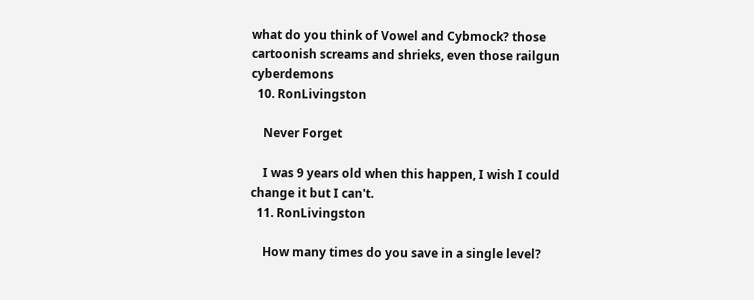what do you think of Vowel and Cybmock? those cartoonish screams and shrieks, even those railgun cyberdemons
  10. RonLivingston

    Never Forget

    I was 9 years old when this happen, I wish I could change it but I can't.
  11. RonLivingston

    How many times do you save in a single level?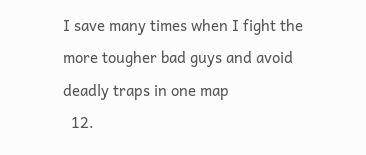I save many times when I fight the more tougher bad guys and avoid deadly traps in one map
  12.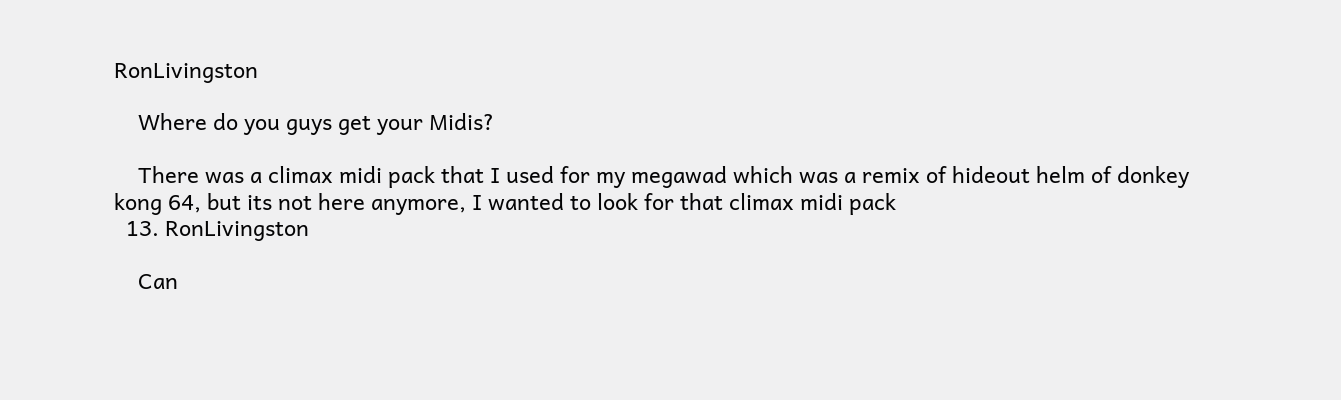RonLivingston

    Where do you guys get your Midis?

    There was a climax midi pack that I used for my megawad which was a remix of hideout helm of donkey kong 64, but its not here anymore, I wanted to look for that climax midi pack
  13. RonLivingston

    Can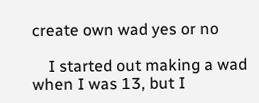create own wad yes or no

    I started out making a wad when I was 13, but I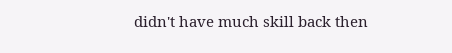didn't have much skill back then